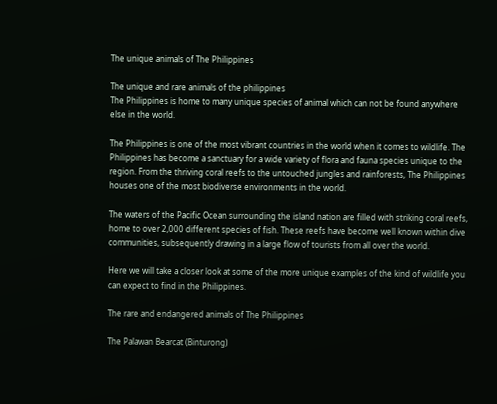The unique animals of The Philippines

The unique and rare animals of the philippines
The Philippines is home to many unique species of animal which can not be found anywhere else in the world.

The Philippines is one of the most vibrant countries in the world when it comes to wildlife. The Philippines has become a sanctuary for a wide variety of flora and fauna species unique to the region. From the thriving coral reefs to the untouched jungles and rainforests, The Philippines houses one of the most biodiverse environments in the world.

The waters of the Pacific Ocean surrounding the island nation are filled with striking coral reefs, home to over 2,000 different species of fish. These reefs have become well known within dive communities, subsequently drawing in a large flow of tourists from all over the world.

Here we will take a closer look at some of the more unique examples of the kind of wildlife you can expect to find in the Philippines.

The rare and endangered animals of The Philippines

The Palawan Bearcat (Binturong)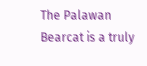The Palawan Bearcat is a truly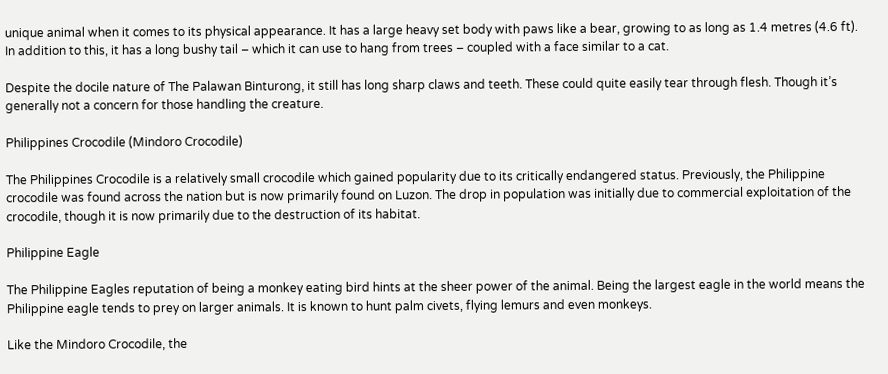unique animal when it comes to its physical appearance. It has a large heavy set body with paws like a bear, growing to as long as 1.4 metres (4.6 ft). In addition to this, it has a long bushy tail – which it can use to hang from trees – coupled with a face similar to a cat.

Despite the docile nature of The Palawan Binturong, it still has long sharp claws and teeth. These could quite easily tear through flesh. Though it’s generally not a concern for those handling the creature.

Philippines Crocodile (Mindoro Crocodile)

The Philippines Crocodile is a relatively small crocodile which gained popularity due to its critically endangered status. Previously, the Philippine crocodile was found across the nation but is now primarily found on Luzon. The drop in population was initially due to commercial exploitation of the crocodile, though it is now primarily due to the destruction of its habitat.

Philippine Eagle

The Philippine Eagles reputation of being a monkey eating bird hints at the sheer power of the animal. Being the largest eagle in the world means the Philippine eagle tends to prey on larger animals. It is known to hunt palm civets, flying lemurs and even monkeys.

Like the Mindoro Crocodile, the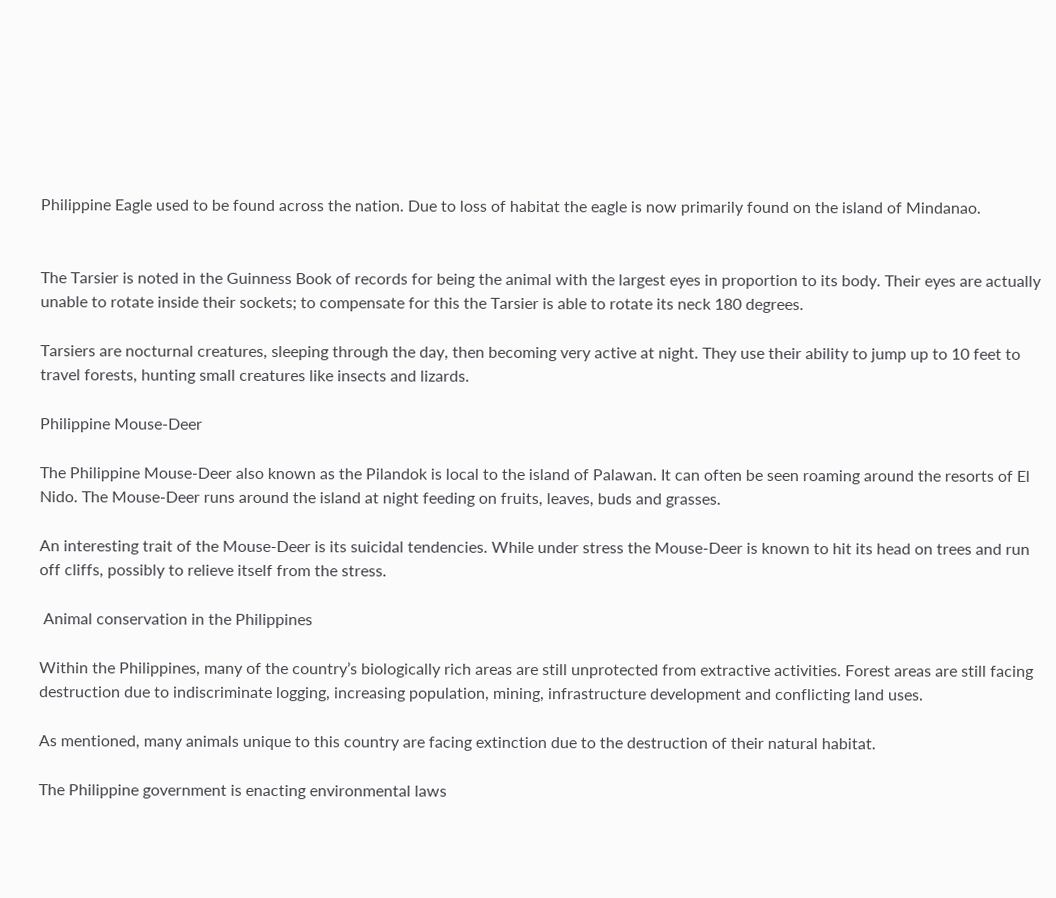Philippine Eagle used to be found across the nation. Due to loss of habitat the eagle is now primarily found on the island of Mindanao.


The Tarsier is noted in the Guinness Book of records for being the animal with the largest eyes in proportion to its body. Their eyes are actually unable to rotate inside their sockets; to compensate for this the Tarsier is able to rotate its neck 180 degrees.

Tarsiers are nocturnal creatures, sleeping through the day, then becoming very active at night. They use their ability to jump up to 10 feet to travel forests, hunting small creatures like insects and lizards.

Philippine Mouse-Deer

The Philippine Mouse-Deer also known as the Pilandok is local to the island of Palawan. It can often be seen roaming around the resorts of El Nido. The Mouse-Deer runs around the island at night feeding on fruits, leaves, buds and grasses.

An interesting trait of the Mouse-Deer is its suicidal tendencies. While under stress the Mouse-Deer is known to hit its head on trees and run off cliffs, possibly to relieve itself from the stress.

 Animal conservation in the Philippines

Within the Philippines, many of the country’s biologically rich areas are still unprotected from extractive activities. Forest areas are still facing destruction due to indiscriminate logging, increasing population, mining, infrastructure development and conflicting land uses.

As mentioned, many animals unique to this country are facing extinction due to the destruction of their natural habitat.

The Philippine government is enacting environmental laws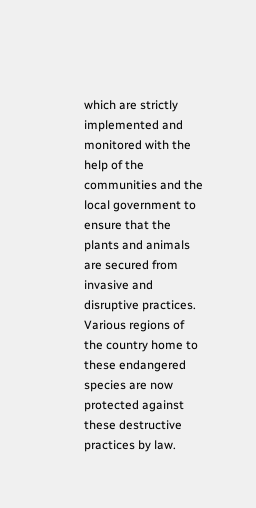which are strictly implemented and monitored with the help of the communities and the local government to ensure that the plants and animals are secured from invasive and disruptive practices.
Various regions of the country home to these endangered species are now protected against these destructive practices by law.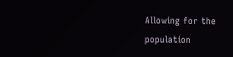Allowing for the population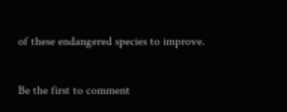of these endangered species to improve.

Be the first to comment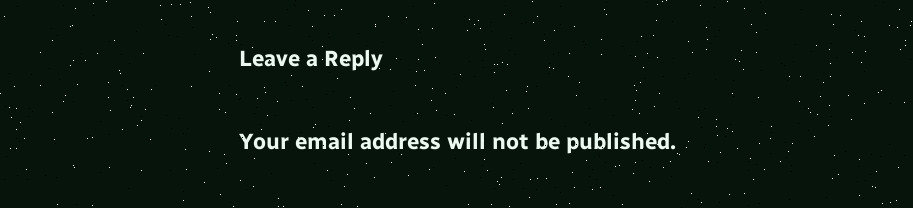Leave a Reply

Your email address will not be published.